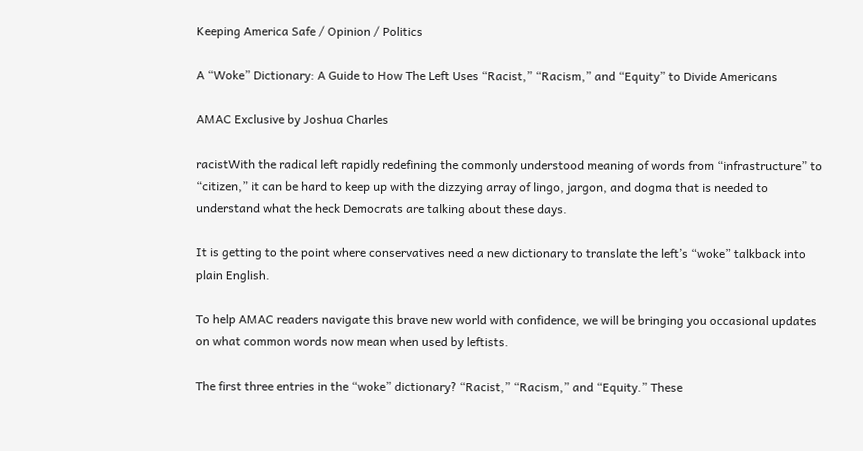Keeping America Safe / Opinion / Politics

A “Woke” Dictionary: A Guide to How The Left Uses “Racist,” “Racism,” and “Equity” to Divide Americans

AMAC Exclusive by Joshua Charles

racistWith the radical left rapidly redefining the commonly understood meaning of words from “infrastructure” to “citizen,” it can be hard to keep up with the dizzying array of lingo, jargon, and dogma that is needed to understand what the heck Democrats are talking about these days.

It is getting to the point where conservatives need a new dictionary to translate the left’s “woke” talkback into plain English.

To help AMAC readers navigate this brave new world with confidence, we will be bringing you occasional updates on what common words now mean when used by leftists.

The first three entries in the “woke” dictionary? “Racist,” “Racism,” and “Equity.” These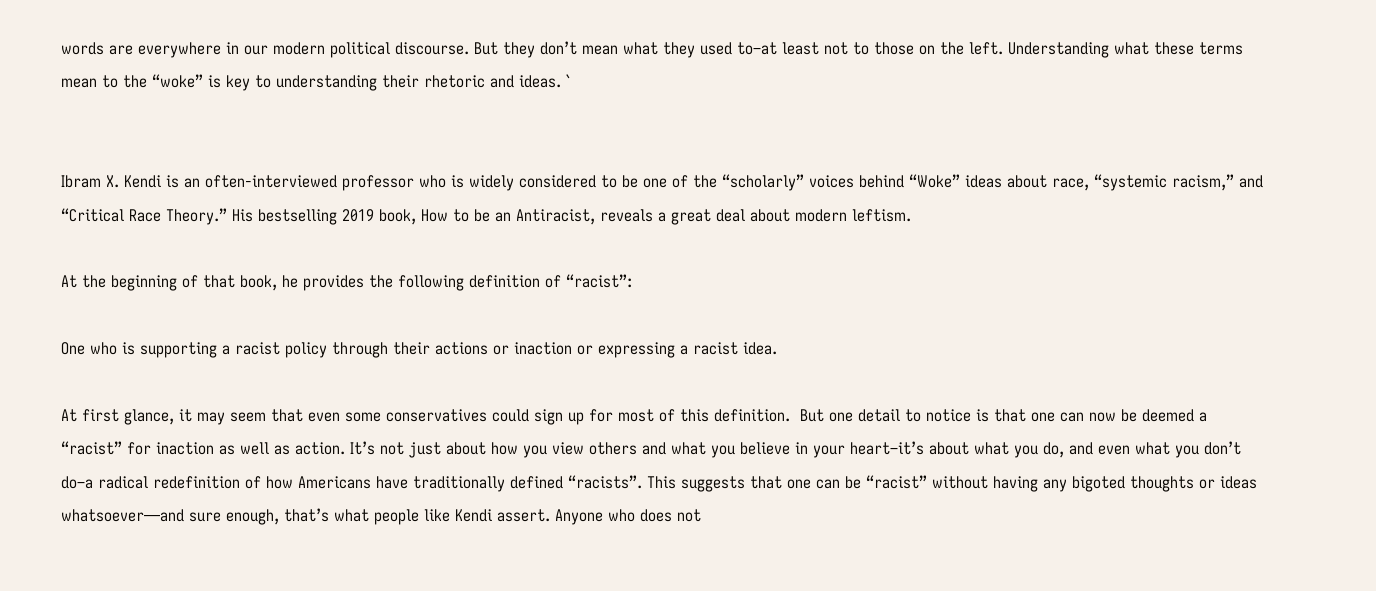words are everywhere in our modern political discourse. But they don’t mean what they used to–at least not to those on the left. Understanding what these terms mean to the “woke” is key to understanding their rhetoric and ideas. `


Ibram X. Kendi is an often-interviewed professor who is widely considered to be one of the “scholarly” voices behind “Woke” ideas about race, “systemic racism,” and “Critical Race Theory.” His bestselling 2019 book, How to be an Antiracist, reveals a great deal about modern leftism.

At the beginning of that book, he provides the following definition of “racist”:

One who is supporting a racist policy through their actions or inaction or expressing a racist idea.

At first glance, it may seem that even some conservatives could sign up for most of this definition.  But one detail to notice is that one can now be deemed a “racist” for inaction as well as action. It’s not just about how you view others and what you believe in your heart–it’s about what you do, and even what you don’t do–a radical redefinition of how Americans have traditionally defined “racists”. This suggests that one can be “racist” without having any bigoted thoughts or ideas whatsoever—and sure enough, that’s what people like Kendi assert. Anyone who does not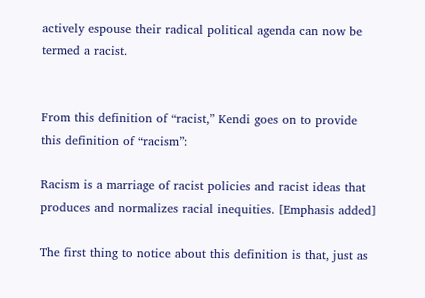actively espouse their radical political agenda can now be termed a racist.


From this definition of “racist,” Kendi goes on to provide this definition of “racism”:

Racism is a marriage of racist policies and racist ideas that produces and normalizes racial inequities. [Emphasis added]

The first thing to notice about this definition is that, just as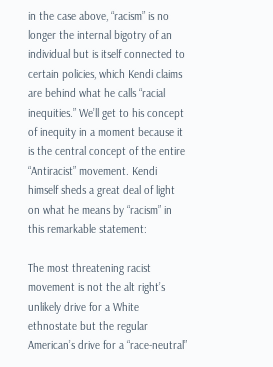in the case above, “racism” is no longer the internal bigotry of an individual but is itself connected to certain policies, which Kendi claims are behind what he calls “racial inequities.” We’ll get to his concept of inequity in a moment because it is the central concept of the entire “Antiracist” movement. Kendi himself sheds a great deal of light on what he means by “racism” in this remarkable statement:

The most threatening racist movement is not the alt right’s unlikely drive for a White ethnostate but the regular American’s drive for a “race-neutral”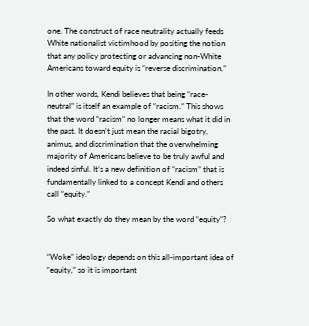one. The construct of race neutrality actually feeds White nationalist victimhood by positing the notion that any policy protecting or advancing non-White Americans toward equity is “reverse discrimination.”

In other words, Kendi believes that being “race-neutral” is itself an example of “racism.” This shows that the word “racism” no longer means what it did in the past. It doesn’t just mean the racial bigotry, animus, and discrimination that the overwhelming majority of Americans believe to be truly awful and indeed sinful. It’s a new definition of “racism” that is fundamentally linked to a concept Kendi and others call “equity.”

So what exactly do they mean by the word “equity”?


“Woke” ideology depends on this all-important idea of “equity,” so it is important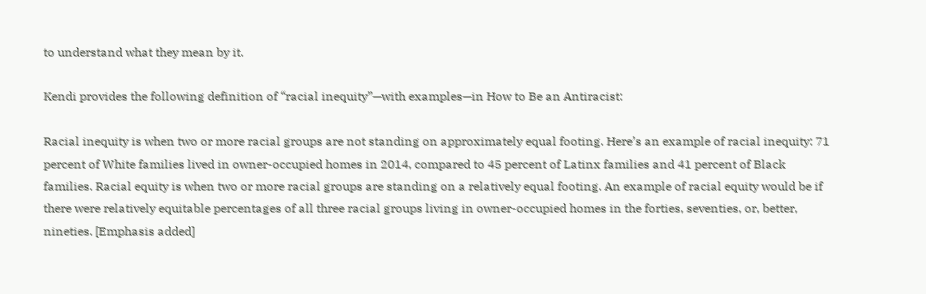to understand what they mean by it.

Kendi provides the following definition of “racial inequity”—with examples—in How to Be an Antiracist:

Racial inequity is when two or more racial groups are not standing on approximately equal footing. Here’s an example of racial inequity: 71 percent of White families lived in owner-occupied homes in 2014, compared to 45 percent of Latinx families and 41 percent of Black families. Racial equity is when two or more racial groups are standing on a relatively equal footing. An example of racial equity would be if there were relatively equitable percentages of all three racial groups living in owner-occupied homes in the forties, seventies, or, better, nineties. [Emphasis added]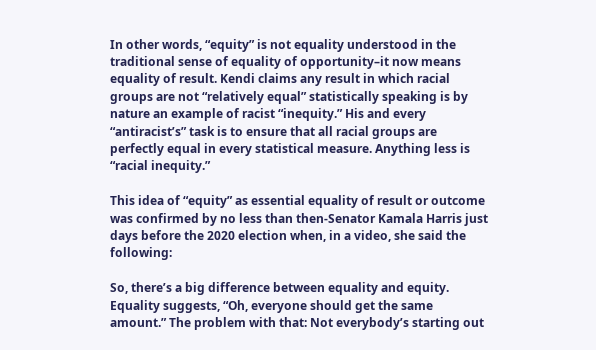In other words, “equity” is not equality understood in the traditional sense of equality of opportunity–it now means equality of result. Kendi claims any result in which racial groups are not “relatively equal” statistically speaking is by nature an example of racist “inequity.” His and every “antiracist’s” task is to ensure that all racial groups are perfectly equal in every statistical measure. Anything less is “racial inequity.”

This idea of “equity” as essential equality of result or outcome was confirmed by no less than then-Senator Kamala Harris just days before the 2020 election when, in a video, she said the following:

So, there’s a big difference between equality and equity. Equality suggests, “Oh, everyone should get the same amount.” The problem with that: Not everybody’s starting out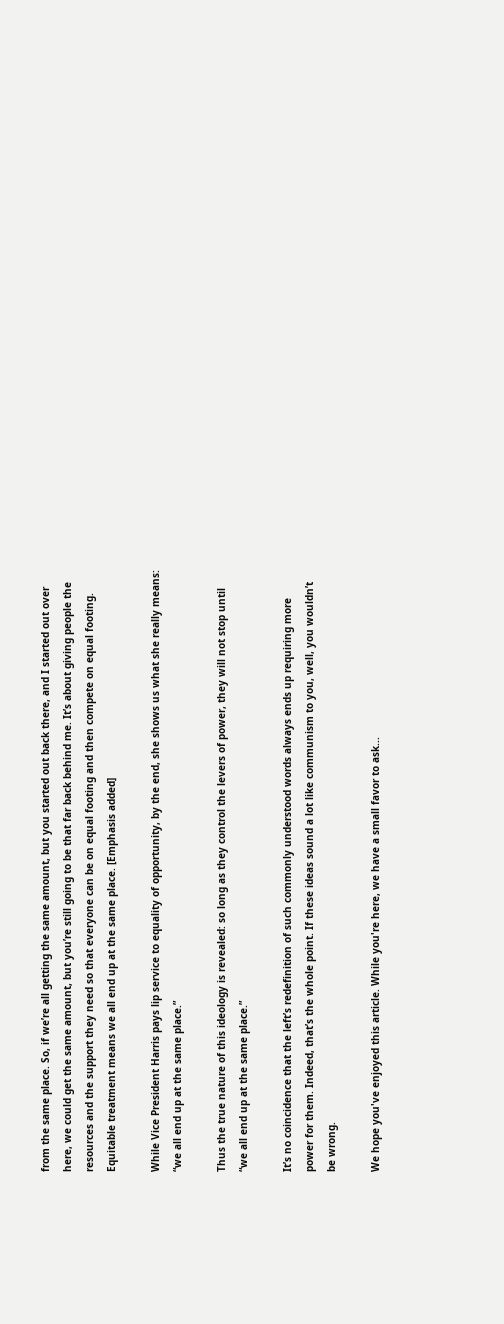from the same place. So, if we’re all getting the same amount, but you started out back there, and I started out over here, we could get the same amount, but you’re still going to be that far back behind me. It’s about giving people the resources and the support they need so that everyone can be on equal footing and then compete on equal footing. Equitable treatment means we all end up at the same place. [Emphasis added]

While Vice President Harris pays lip service to equality of opportunity, by the end, she shows us what she really means: “we all end up at the same place.”

Thus the true nature of this ideology is revealed: so long as they control the levers of power, they will not stop until “we all end up at the same place.”

It’s no coincidence that the left’s redefinition of such commonly understood words always ends up requiring more power for them. Indeed, that’s the whole point. If these ideas sound a lot like communism to you, well, you wouldn’t be wrong.

We hope you've enjoyed this article. While you're here, we have a small favor to ask...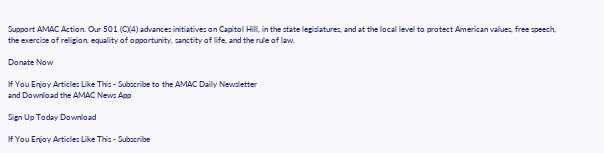Support AMAC Action. Our 501 (C)(4) advances initiatives on Capitol Hill, in the state legislatures, and at the local level to protect American values, free speech, the exercise of religion, equality of opportunity, sanctity of life, and the rule of law.

Donate Now

If You Enjoy Articles Like This - Subscribe to the AMAC Daily Newsletter
and Download the AMAC News App

Sign Up Today Download

If You Enjoy Articles Like This - Subscribe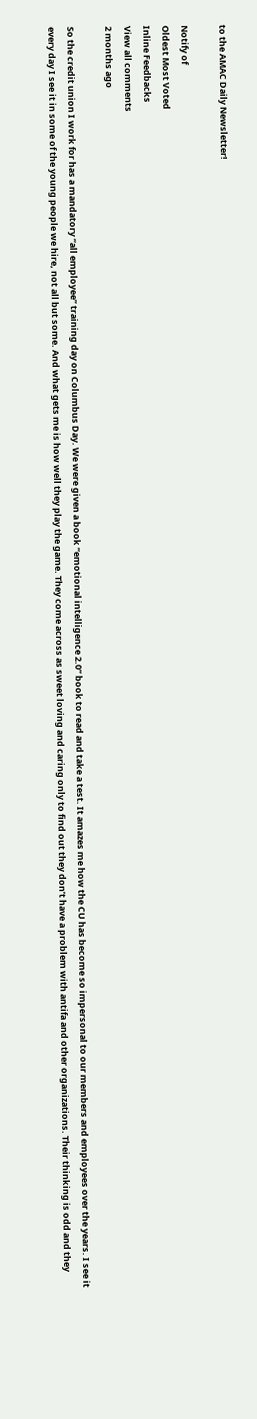to the AMAC Daily Newsletter!

Notify of
Oldest Most Voted
Inline Feedbacks
View all comments
2 months ago

So the credit union I work for has a mandatory “all employee” training day on Columbus Day. We were given a book “emotional intelligence 2.0” book to read and take a test. It amazes me how the CU has become so impersonal to our members and employees over the years. I see it every day I see it in some of the young people we hire, not all but some. And what gets me is how well they play the game. They come across as sweet loving and caring only to find out they don’t have a problem with antifa and other organizations. Their thinking is odd and they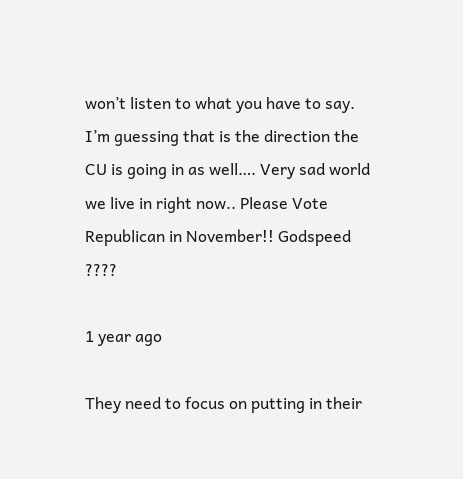won’t listen to what you have to say. I’m guessing that is the direction the CU is going in as well…. Very sad world we live in right now.. Please Vote Republican in November!! Godspeed ????

1 year ago

They need to focus on putting in their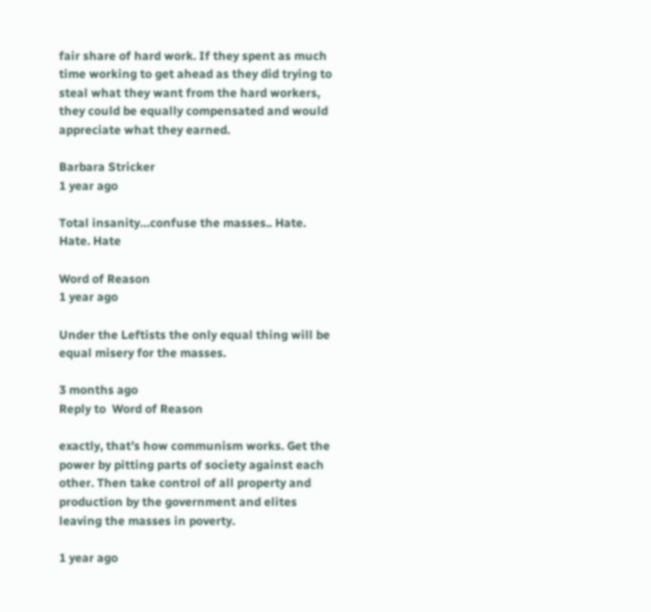fair share of hard work. If they spent as much time working to get ahead as they did trying to steal what they want from the hard workers, they could be equally compensated and would appreciate what they earned.

Barbara Stricker
1 year ago

Total insanity…confuse the masses.. Hate. Hate. Hate

Word of Reason
1 year ago

Under the Leftists the only equal thing will be equal misery for the masses.

3 months ago
Reply to  Word of Reason

exactly, that’s how communism works. Get the power by pitting parts of society against each other. Then take control of all property and production by the government and elites leaving the masses in poverty.

1 year ago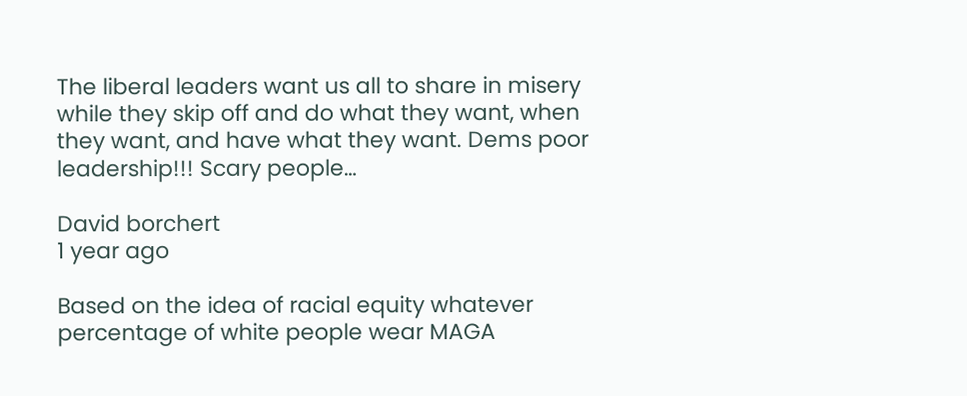The liberal leaders want us all to share in misery while they skip off and do what they want, when they want, and have what they want. Dems poor leadership!!! Scary people…

David borchert
1 year ago

Based on the idea of racial equity whatever percentage of white people wear MAGA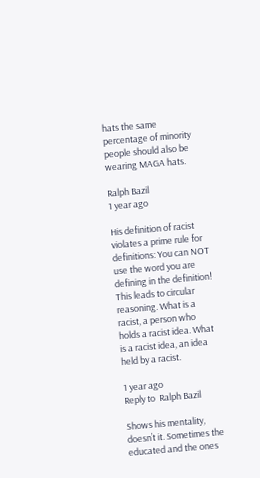hats the same percentage of minority people should also be wearing MAGA hats.

Ralph Bazil
1 year ago

His definition of racist violates a prime rule for definitions: You can NOT use the word you are defining in the definition! This leads to circular reasoning. What is a racist, a person who holds a racist idea. What is a racist idea, an idea held by a racist.

1 year ago
Reply to  Ralph Bazil

Shows his mentality, doesn’t it. Sometimes the educated and the ones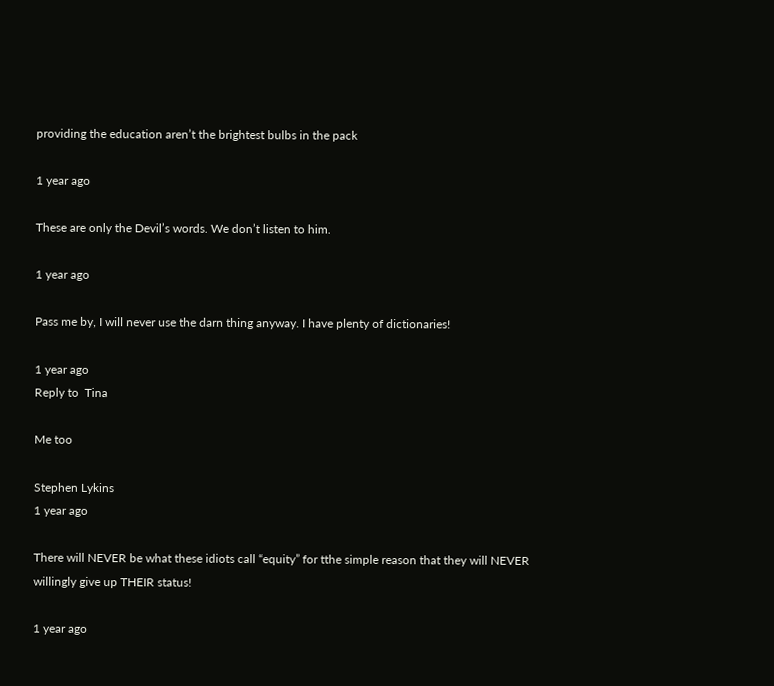providing the education aren’t the brightest bulbs in the pack

1 year ago

These are only the Devil’s words. We don’t listen to him.

1 year ago

Pass me by, I will never use the darn thing anyway. I have plenty of dictionaries!

1 year ago
Reply to  Tina

Me too

Stephen Lykins
1 year ago

There will NEVER be what these idiots call “equity” for tthe simple reason that they will NEVER willingly give up THEIR status!

1 year ago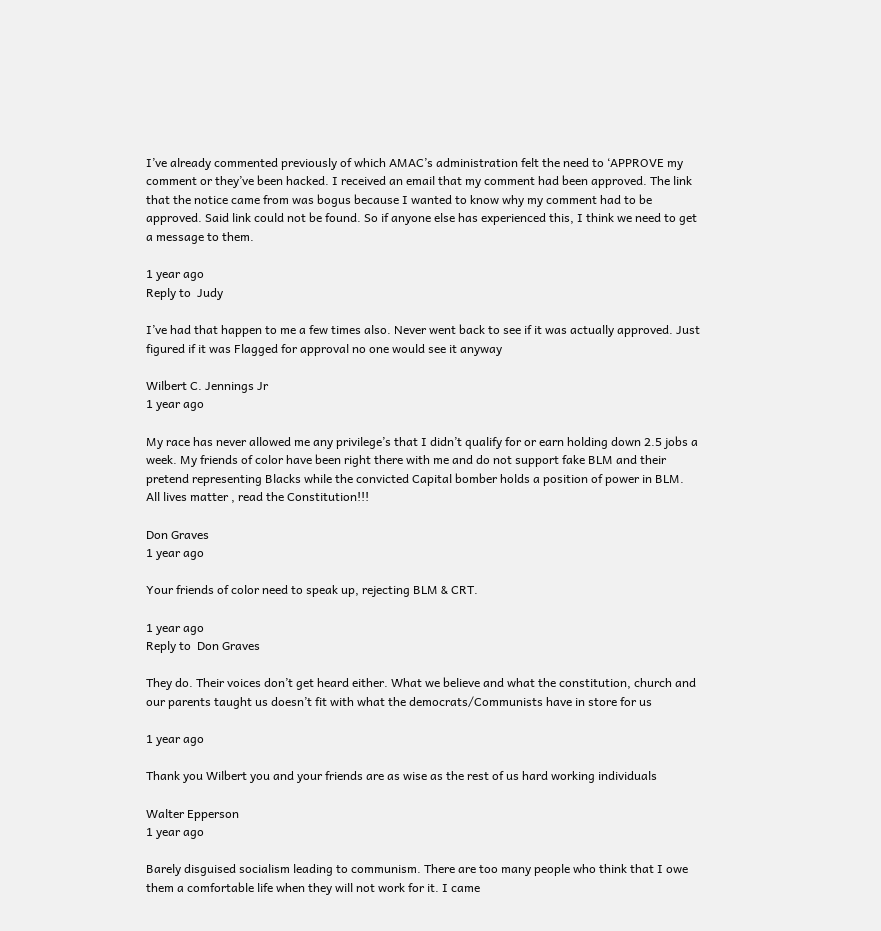I’ve already commented previously of which AMAC’s administration felt the need to ‘APPROVE my comment or they’ve been hacked. I received an email that my comment had been approved. The link that the notice came from was bogus because I wanted to know why my comment had to be approved. Said link could not be found. So if anyone else has experienced this, I think we need to get a message to them.

1 year ago
Reply to  Judy

I’ve had that happen to me a few times also. Never went back to see if it was actually approved. Just figured if it was Flagged for approval no one would see it anyway

Wilbert C. Jennings Jr
1 year ago

My race has never allowed me any privilege’s that I didn’t qualify for or earn holding down 2.5 jobs a week. My friends of color have been right there with me and do not support fake BLM and their pretend representing Blacks while the convicted Capital bomber holds a position of power in BLM. All lives matter , read the Constitution!!!

Don Graves
1 year ago

Your friends of color need to speak up, rejecting BLM & CRT.

1 year ago
Reply to  Don Graves

They do. Their voices don’t get heard either. What we believe and what the constitution, church and our parents taught us doesn’t fit with what the democrats/Communists have in store for us

1 year ago

Thank you Wilbert you and your friends are as wise as the rest of us hard working individuals

Walter Epperson
1 year ago

Barely disguised socialism leading to communism. There are too many people who think that I owe them a comfortable life when they will not work for it. I came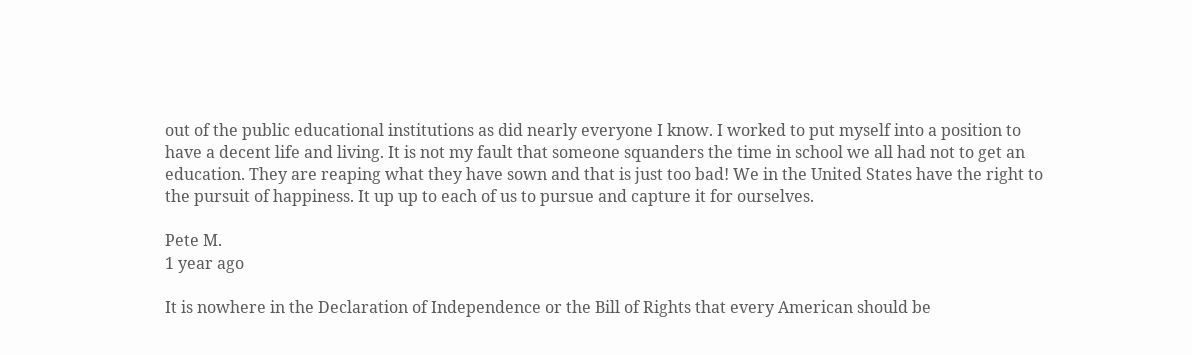out of the public educational institutions as did nearly everyone I know. I worked to put myself into a position to have a decent life and living. It is not my fault that someone squanders the time in school we all had not to get an education. They are reaping what they have sown and that is just too bad! We in the United States have the right to the pursuit of happiness. It up up to each of us to pursue and capture it for ourselves.

Pete M.
1 year ago

It is nowhere in the Declaration of Independence or the Bill of Rights that every American should be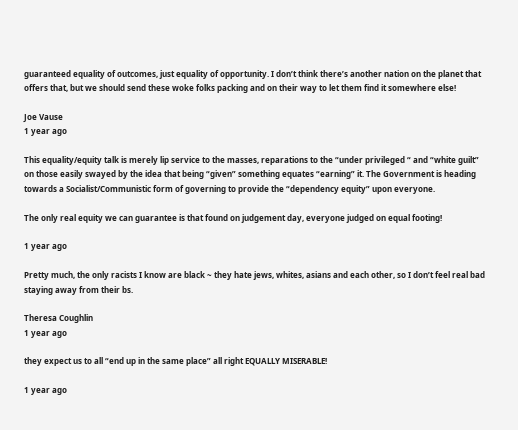guaranteed equality of outcomes, just equality of opportunity. I don’t think there’s another nation on the planet that offers that, but we should send these woke folks packing and on their way to let them find it somewhere else!

Joe Vause
1 year ago

This equality/equity talk is merely lip service to the masses, reparations to the “under privileged “ and “white guilt” on those easily swayed by the idea that being “given” something equates “earning” it. The Government is heading towards a Socialist/Communistic form of governing to provide the “dependency equity” upon everyone.

The only real equity we can guarantee is that found on judgement day, everyone judged on equal footing!

1 year ago

Pretty much, the only racists I know are black ~ they hate jews, whites, asians and each other, so I don’t feel real bad staying away from their bs.

Theresa Coughlin
1 year ago

they expect us to all “end up in the same place” all right EQUALLY MISERABLE!

1 year ago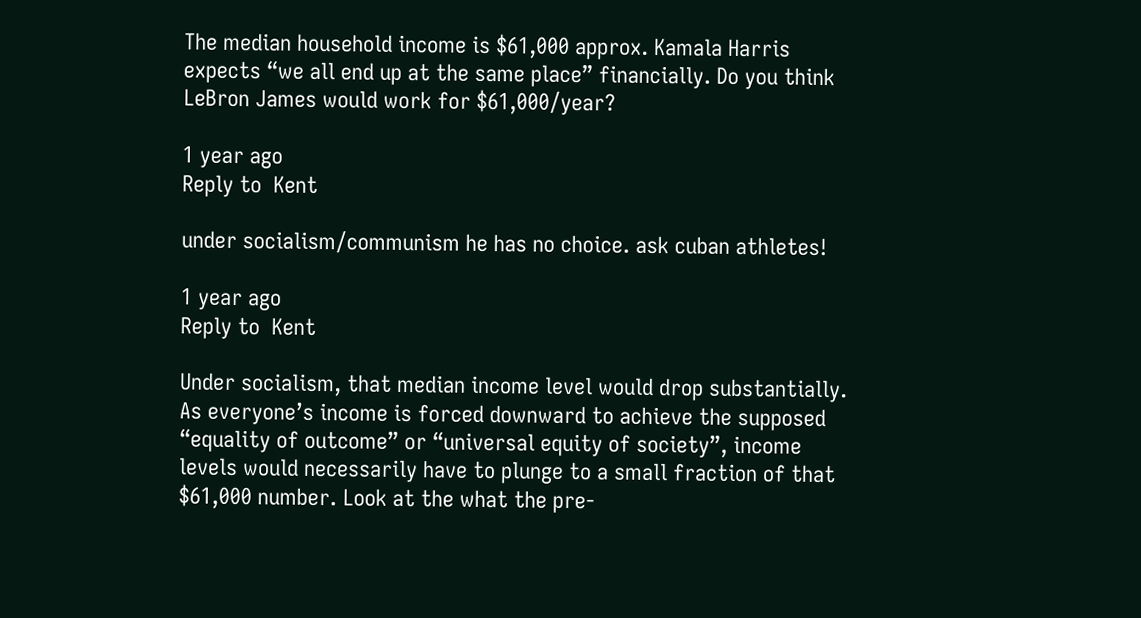The median household income is $61,000 approx. Kamala Harris expects “we all end up at the same place” financially. Do you think LeBron James would work for $61,000/year?

1 year ago
Reply to  Kent

under socialism/communism he has no choice. ask cuban athletes!

1 year ago
Reply to  Kent

Under socialism, that median income level would drop substantially. As everyone’s income is forced downward to achieve the supposed “equality of outcome” or “universal equity of society”, income levels would necessarily have to plunge to a small fraction of that $61,000 number. Look at the what the pre-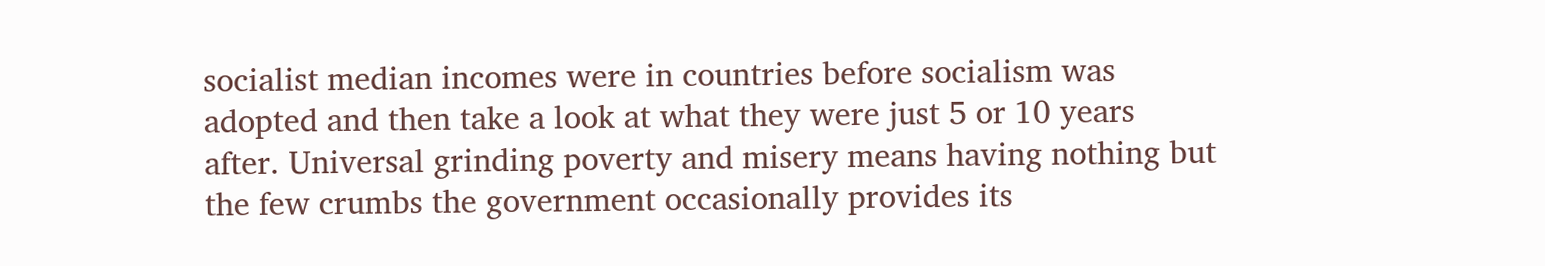socialist median incomes were in countries before socialism was adopted and then take a look at what they were just 5 or 10 years after. Universal grinding poverty and misery means having nothing but the few crumbs the government occasionally provides its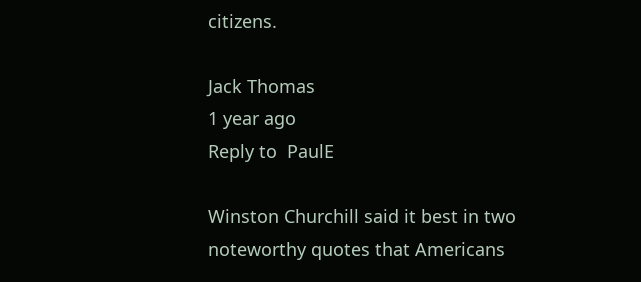citizens.

Jack Thomas
1 year ago
Reply to  PaulE

Winston Churchill said it best in two noteworthy quotes that Americans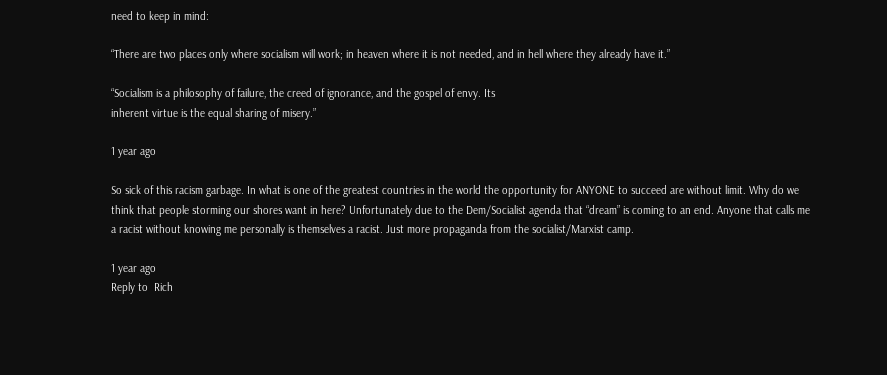need to keep in mind:

“There are two places only where socialism will work; in heaven where it is not needed, and in hell where they already have it.”

“Socialism is a philosophy of failure, the creed of ignorance, and the gospel of envy. Its
inherent virtue is the equal sharing of misery.”

1 year ago

So sick of this racism garbage. In what is one of the greatest countries in the world the opportunity for ANYONE to succeed are without limit. Why do we think that people storming our shores want in here? Unfortunately due to the Dem/Socialist agenda that “dream” is coming to an end. Anyone that calls me a racist without knowing me personally is themselves a racist. Just more propaganda from the socialist/Marxist camp.

1 year ago
Reply to  Rich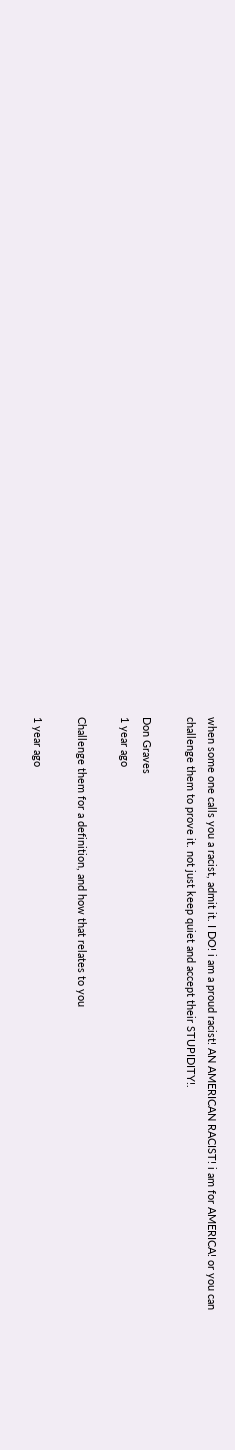when some one calls you a racist, admit it. I DO! i am a proud racist! AN AMERICAN RACIST! i am for AMERICA! or you can challenge them to prove it. not just keep quiet and accept their STUPIDITY!.

Don Graves
1 year ago

Challenge them for a definition, and how that relates to you

1 year ago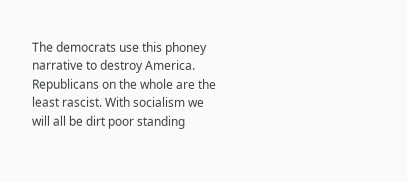The democrats use this phoney narrative to destroy America. Republicans on the whole are the least rascist. With socialism we will all be dirt poor standing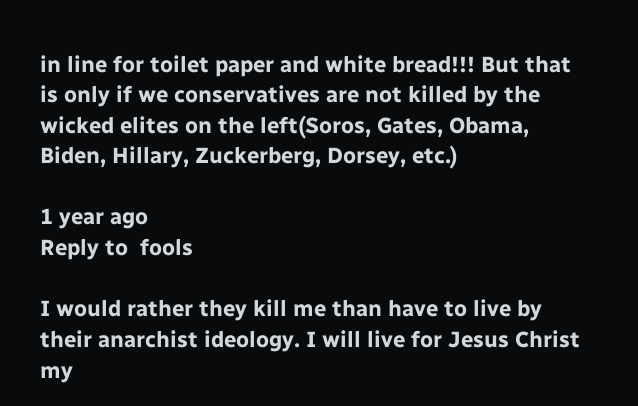in line for toilet paper and white bread!!! But that is only if we conservatives are not killed by the wicked elites on the left(Soros, Gates, Obama, Biden, Hillary, Zuckerberg, Dorsey, etc.)

1 year ago
Reply to  fools

I would rather they kill me than have to live by their anarchist ideology. I will live for Jesus Christ my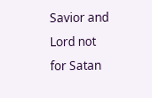Savior and Lord not for Satan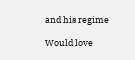and his regime

Would love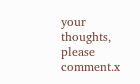your thoughts, please comment.x